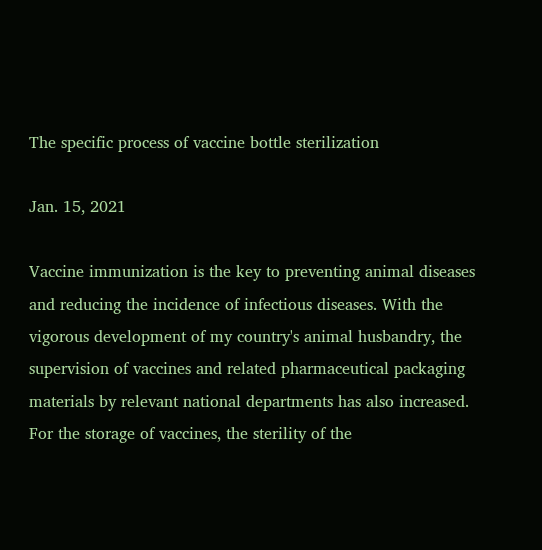The specific process of vaccine bottle sterilization

Jan. 15, 2021

Vaccine immunization is the key to preventing animal diseases and reducing the incidence of infectious diseases. With the vigorous development of my country's animal husbandry, the supervision of vaccines and related pharmaceutical packaging materials by relevant national departments has also increased. For the storage of vaccines, the sterility of the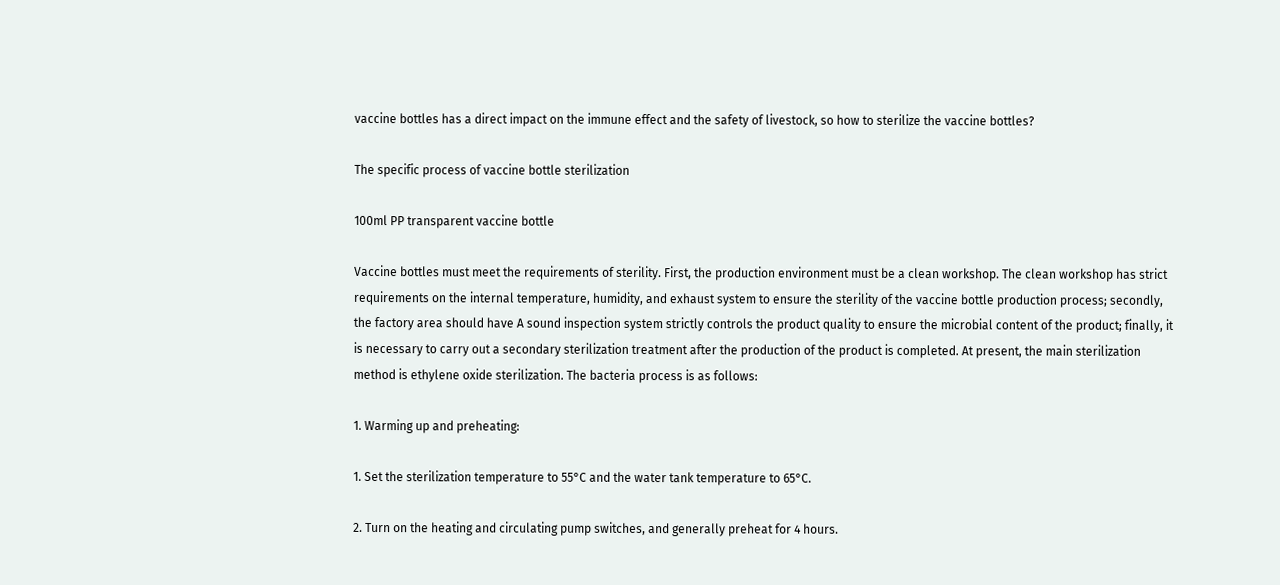vaccine bottles has a direct impact on the immune effect and the safety of livestock, so how to sterilize the vaccine bottles?

The specific process of vaccine bottle sterilization

100ml PP transparent vaccine bottle

Vaccine bottles must meet the requirements of sterility. First, the production environment must be a clean workshop. The clean workshop has strict requirements on the internal temperature, humidity, and exhaust system to ensure the sterility of the vaccine bottle production process; secondly, the factory area should have A sound inspection system strictly controls the product quality to ensure the microbial content of the product; finally, it is necessary to carry out a secondary sterilization treatment after the production of the product is completed. At present, the main sterilization method is ethylene oxide sterilization. The bacteria process is as follows:

1. Warming up and preheating:

1. Set the sterilization temperature to 55°C and the water tank temperature to 65°C.

2. Turn on the heating and circulating pump switches, and generally preheat for 4 hours.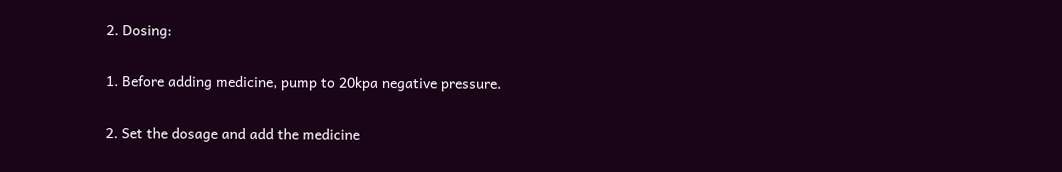2. Dosing:

1. Before adding medicine, pump to 20kpa negative pressure.

2. Set the dosage and add the medicine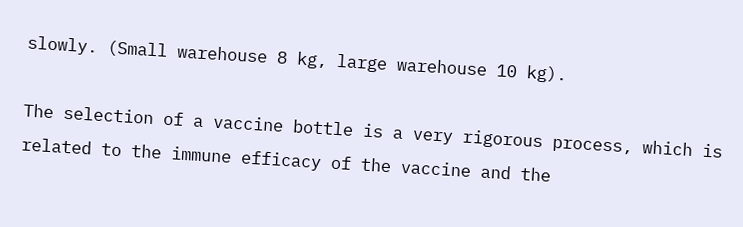slowly. (Small warehouse 8 kg, large warehouse 10 kg).

The selection of a vaccine bottle is a very rigorous process, which is related to the immune efficacy of the vaccine and the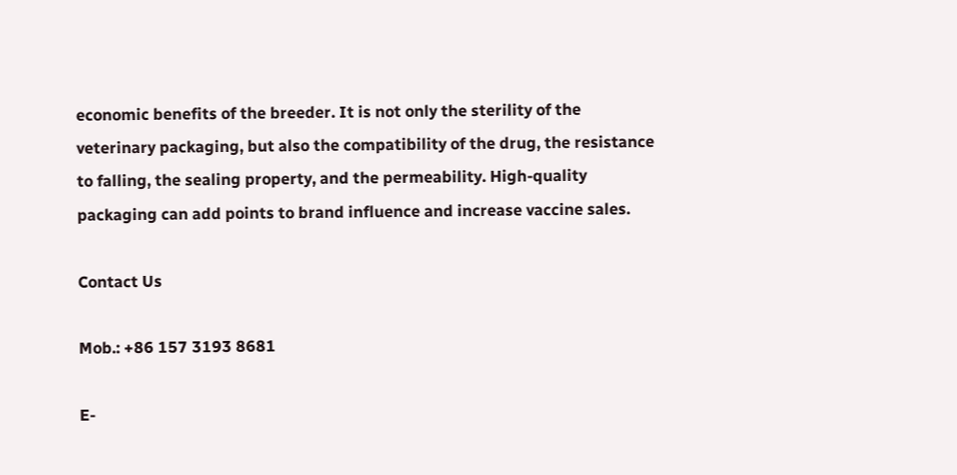economic benefits of the breeder. It is not only the sterility of the veterinary packaging, but also the compatibility of the drug, the resistance to falling, the sealing property, and the permeability. High-quality packaging can add points to brand influence and increase vaccine sales.

Contact Us

Mob.: +86 157 3193 8681

E-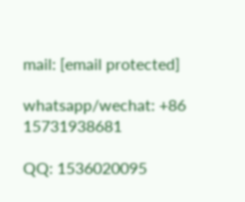mail: [email protected]

whatsapp/wechat: +86 15731938681

QQ: 1536020095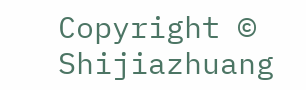Copyright © Shijiazhuang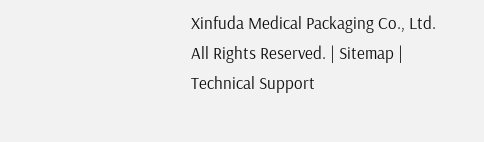Xinfuda Medical Packaging Co., Ltd. All Rights Reserved. | Sitemap | Technical Support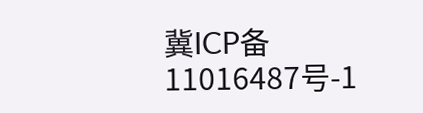冀ICP备11016487号-1